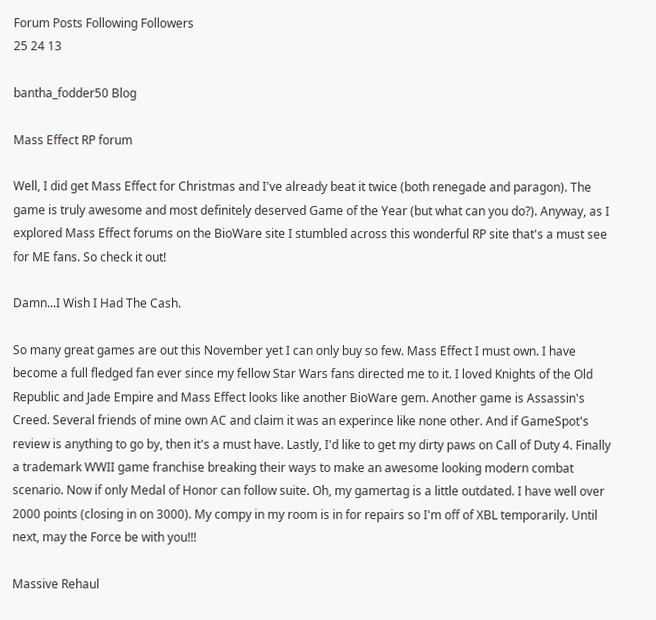Forum Posts Following Followers
25 24 13

bantha_fodder50 Blog

Mass Effect RP forum

Well, I did get Mass Effect for Christmas and I've already beat it twice (both renegade and paragon). The game is truly awesome and most definitely deserved Game of the Year (but what can you do?). Anyway, as I explored Mass Effect forums on the BioWare site I stumbled across this wonderful RP site that's a must see for ME fans. So check it out!

Damn...I Wish I Had The Cash.

So many great games are out this November yet I can only buy so few. Mass Effect I must own. I have become a full fledged fan ever since my fellow Star Wars fans directed me to it. I loved Knights of the Old Republic and Jade Empire and Mass Effect looks like another BioWare gem. Another game is Assassin's Creed. Several friends of mine own AC and claim it was an experince like none other. And if GameSpot's review is anything to go by, then it's a must have. Lastly, I'd like to get my dirty paws on Call of Duty 4. Finally a trademark WWII game franchise breaking their ways to make an awesome looking modern combat scenario. Now if only Medal of Honor can follow suite. Oh, my gamertag is a little outdated. I have well over 2000 points (closing in on 3000). My compy in my room is in for repairs so I'm off of XBL temporarily. Until next, may the Force be with you!!!

Massive Rehaul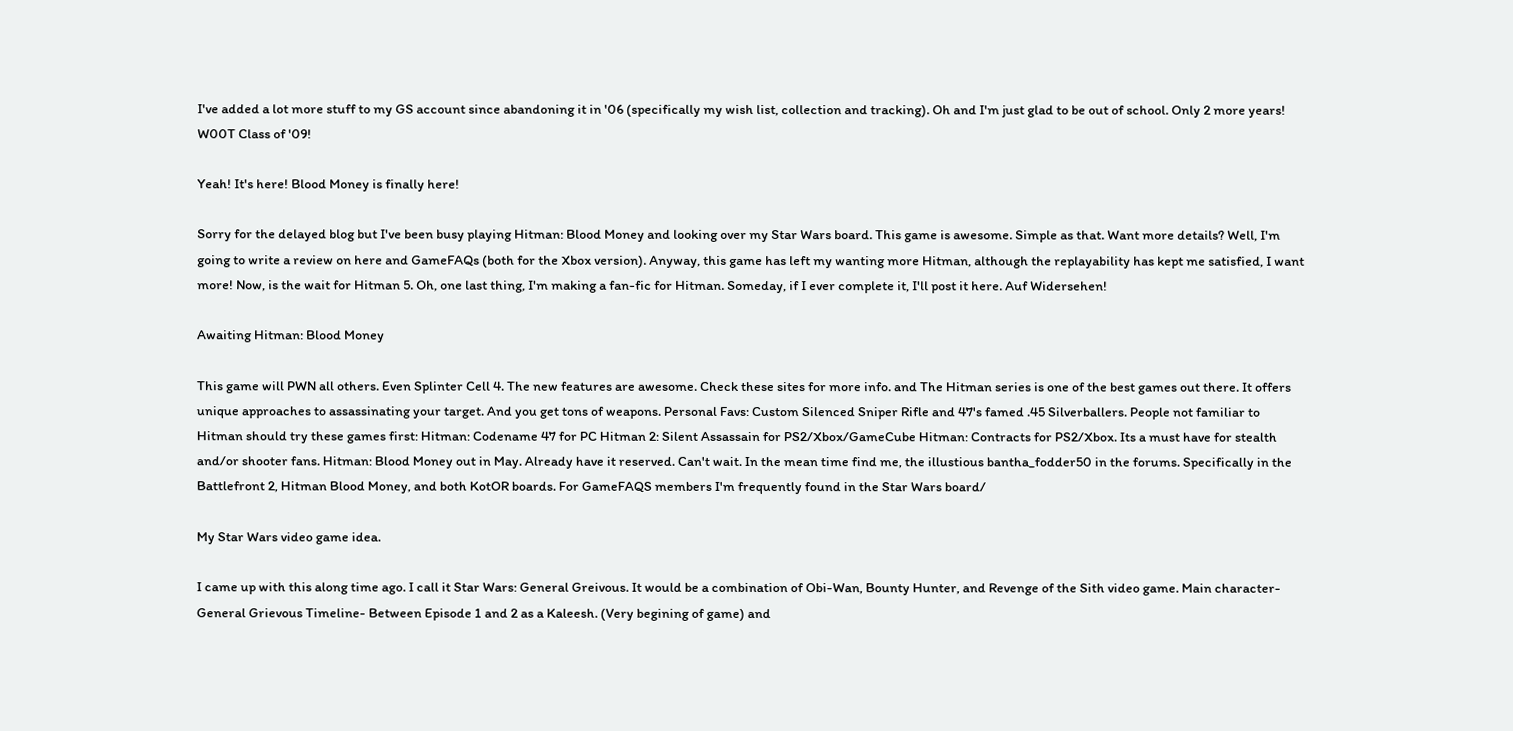I've added a lot more stuff to my GS account since abandoning it in '06 (specifically my wish list, collection and tracking). Oh and I'm just glad to be out of school. Only 2 more years! W00T Class of '09!

Yeah! It's here! Blood Money is finally here!

Sorry for the delayed blog but I've been busy playing Hitman: Blood Money and looking over my Star Wars board. This game is awesome. Simple as that. Want more details? Well, I'm going to write a review on here and GameFAQs (both for the Xbox version). Anyway, this game has left my wanting more Hitman, although the replayability has kept me satisfied, I want more! Now, is the wait for Hitman 5. Oh, one last thing, I'm making a fan-fic for Hitman. Someday, if I ever complete it, I'll post it here. Auf Widersehen!

Awaiting Hitman: Blood Money

This game will PWN all others. Even Splinter Cell 4. The new features are awesome. Check these sites for more info. and The Hitman series is one of the best games out there. It offers unique approaches to assassinating your target. And you get tons of weapons. Personal Favs: Custom Silenced Sniper Rifle and 47's famed .45 Silverballers. People not familiar to Hitman should try these games first: Hitman: Codename 47 for PC Hitman 2: Silent Assassain for PS2/Xbox/GameCube Hitman: Contracts for PS2/Xbox. Its a must have for stealth and/or shooter fans. Hitman: Blood Money out in May. Already have it reserved. Can't wait. In the mean time find me, the illustious bantha_fodder50 in the forums. Specifically in the Battlefront 2, Hitman Blood Money, and both KotOR boards. For GameFAQS members I'm frequently found in the Star Wars board/

My Star Wars video game idea.

I came up with this along time ago. I call it Star Wars: General Greivous. It would be a combination of Obi-Wan, Bounty Hunter, and Revenge of the Sith video game. Main character- General Grievous Timeline- Between Episode 1 and 2 as a Kaleesh. (Very begining of game) and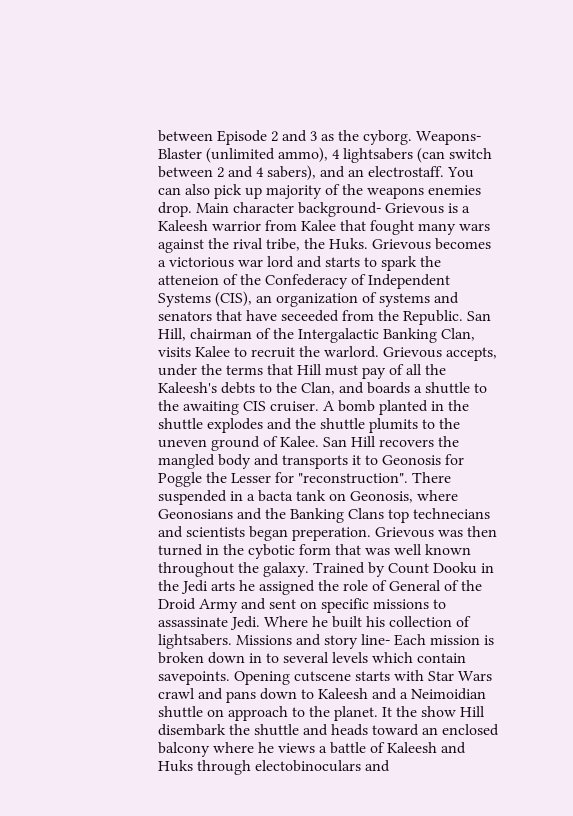between Episode 2 and 3 as the cyborg. Weapons- Blaster (unlimited ammo), 4 lightsabers (can switch between 2 and 4 sabers), and an electrostaff. You can also pick up majority of the weapons enemies drop. Main character background- Grievous is a Kaleesh warrior from Kalee that fought many wars against the rival tribe, the Huks. Grievous becomes a victorious war lord and starts to spark the atteneion of the Confederacy of Independent Systems (CIS), an organization of systems and senators that have seceeded from the Republic. San Hill, chairman of the Intergalactic Banking Clan, visits Kalee to recruit the warlord. Grievous accepts, under the terms that Hill must pay of all the Kaleesh's debts to the Clan, and boards a shuttle to the awaiting CIS cruiser. A bomb planted in the shuttle explodes and the shuttle plumits to the uneven ground of Kalee. San Hill recovers the mangled body and transports it to Geonosis for Poggle the Lesser for "reconstruction". There suspended in a bacta tank on Geonosis, where Geonosians and the Banking Clans top technecians and scientists began preperation. Grievous was then turned in the cybotic form that was well known throughout the galaxy. Trained by Count Dooku in the Jedi arts he assigned the role of General of the Droid Army and sent on specific missions to assassinate Jedi. Where he built his collection of lightsabers. Missions and story line- Each mission is broken down in to several levels which contain savepoints. Opening cutscene starts with Star Wars crawl and pans down to Kaleesh and a Neimoidian shuttle on approach to the planet. It the show Hill disembark the shuttle and heads toward an enclosed balcony where he views a battle of Kaleesh and Huks through electobinoculars and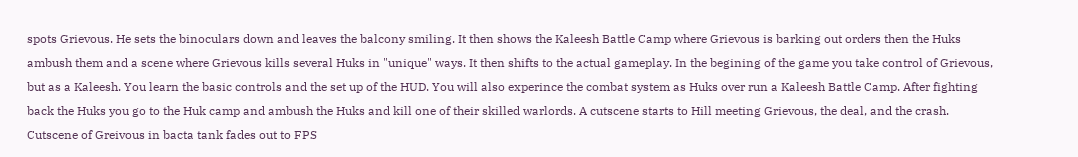spots Grievous. He sets the binoculars down and leaves the balcony smiling. It then shows the Kaleesh Battle Camp where Grievous is barking out orders then the Huks ambush them and a scene where Grievous kills several Huks in "unique" ways. It then shifts to the actual gameplay. In the begining of the game you take control of Grievous, but as a Kaleesh. You learn the basic controls and the set up of the HUD. You will also experince the combat system as Huks over run a Kaleesh Battle Camp. After fighting back the Huks you go to the Huk camp and ambush the Huks and kill one of their skilled warlords. A cutscene starts to Hill meeting Grievous, the deal, and the crash. Cutscene of Greivous in bacta tank fades out to FPS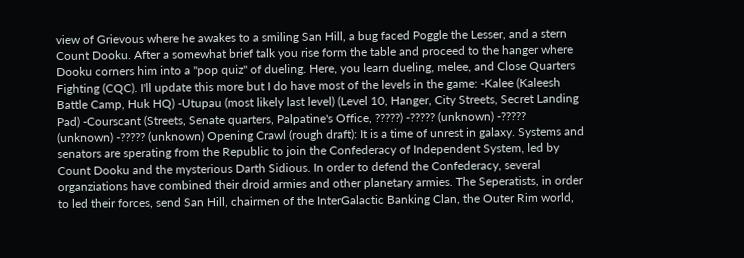view of Grievous where he awakes to a smiling San Hill, a bug faced Poggle the Lesser, and a stern Count Dooku. After a somewhat brief talk you rise form the table and proceed to the hanger where Dooku corners him into a "pop quiz" of dueling. Here, you learn dueling, melee, and Close Quarters Fighting (CQC). I'll update this more but I do have most of the levels in the game: -Kalee (Kaleesh Battle Camp, Huk HQ) -Utupau (most likely last level) (Level 10, Hanger, City Streets, Secret Landing Pad) -Courscant (Streets, Senate quarters, Palpatine's Office, ?????) -????? (unknown) -????? (unknown) -????? (unknown) Opening Crawl (rough draft): It is a time of unrest in galaxy. Systems and senators are sperating from the Republic to join the Confederacy of Independent System, led by Count Dooku and the mysterious Darth Sidious. In order to defend the Confederacy, several organziations have combined their droid armies and other planetary armies. The Seperatists, in order to led their forces, send San Hill, chairmen of the InterGalactic Banking Clan, the Outer Rim world,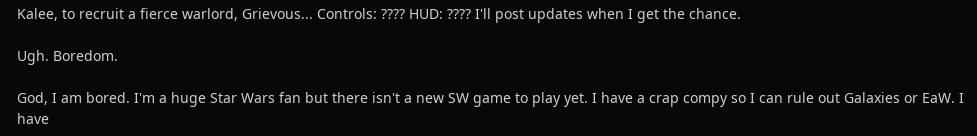Kalee, to recruit a fierce warlord, Grievous... Controls: ???? HUD: ???? I'll post updates when I get the chance.

Ugh. Boredom.

God, I am bored. I'm a huge Star Wars fan but there isn't a new SW game to play yet. I have a crap compy so I can rule out Galaxies or EaW. I have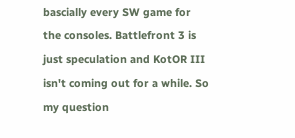bascially every SW game for the consoles. Battlefront 3 is just speculation and KotOR III isn't coming out for a while. So my question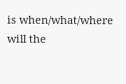is when/what/where will the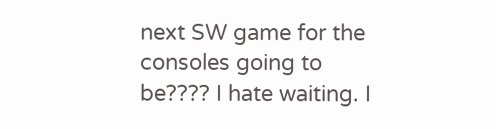next SW game for the consoles going to be???? I hate waiting. I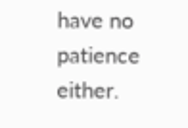have no patience either.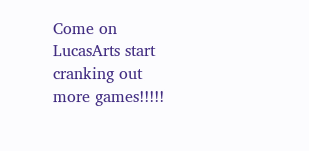Come on LucasArts start cranking out more games!!!!!